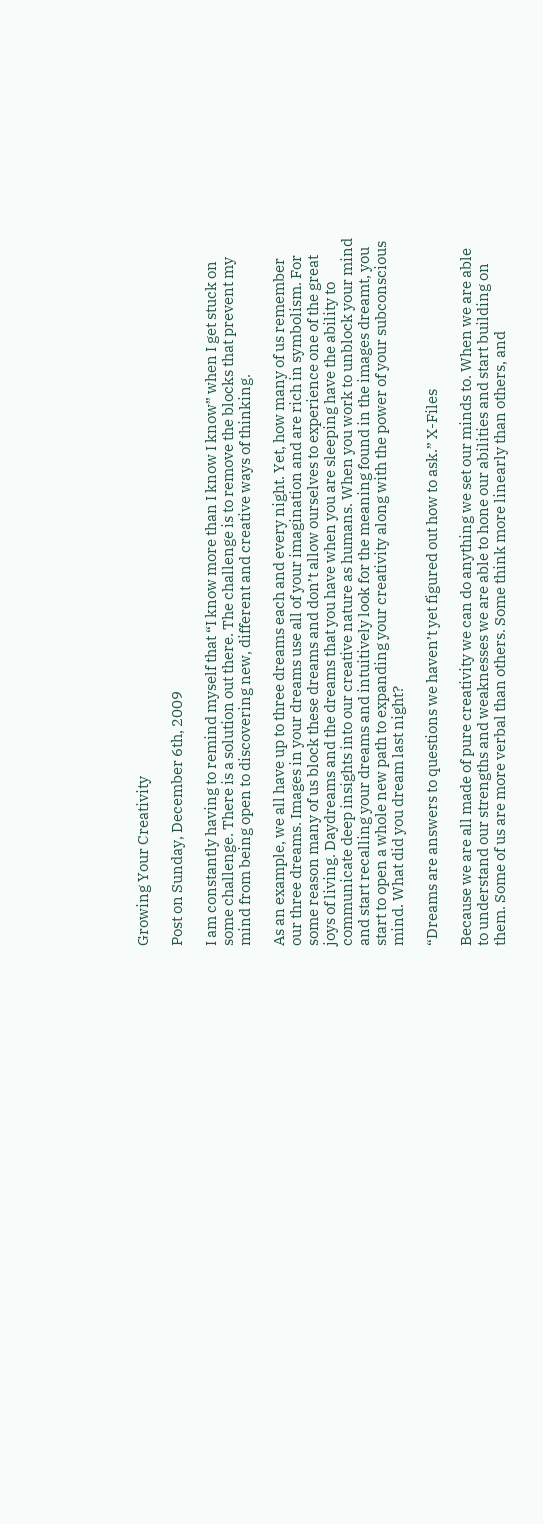Growing Your Creativity

Post on Sunday, December 6th, 2009

I am constantly having to remind myself that “I know more than I know I know” when I get stuck on some challenge. There is a solution out there. The challenge is to remove the blocks that prevent my mind from being open to discovering new, different and creative ways of thinking.

As an example, we all have up to three dreams each and every night. Yet, how many of us remember our three dreams. Images in your dreams use all of your imagination and are rich in symbolism. For some reason many of us block these dreams and don’t allow ourselves to experience one of the great joys of living. Daydreams and the dreams that you have when you are sleeping have the ability to communicate deep insights into our creative nature as humans. When you work to unblock your mind and start recalling your dreams and intuitively look for the meaning found in the images dreamt, you start to open a whole new path to expanding your creativity along with the power of your subconscious mind. What did you dream last night?

“Dreams are answers to questions we haven’t yet figured out how to ask.” X-Files

Because we are all made of pure creativity we can do anything we set our minds to. When we are able to understand our strengths and weaknesses we are able to hone our abilities and start building on them. Some of us are more verbal than others. Some think more linearly than others, and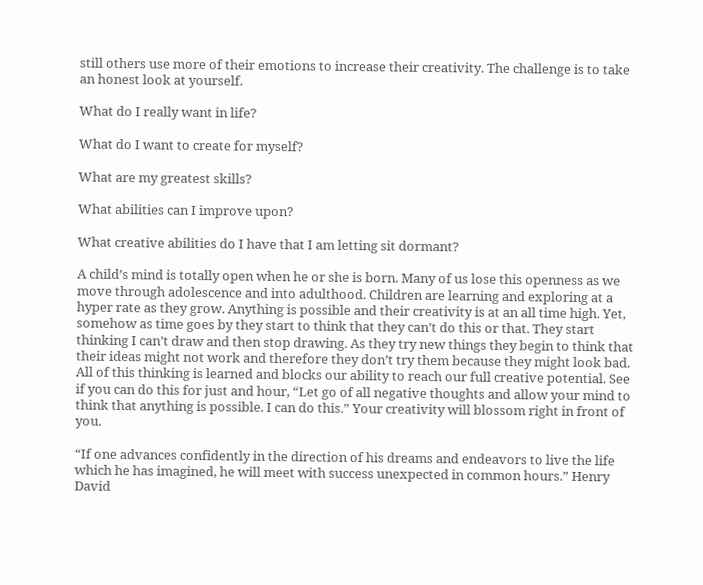still others use more of their emotions to increase their creativity. The challenge is to take an honest look at yourself.

What do I really want in life?

What do I want to create for myself?

What are my greatest skills?

What abilities can I improve upon?

What creative abilities do I have that I am letting sit dormant?

A child’s mind is totally open when he or she is born. Many of us lose this openness as we move through adolescence and into adulthood. Children are learning and exploring at a hyper rate as they grow. Anything is possible and their creativity is at an all time high. Yet, somehow as time goes by they start to think that they can’t do this or that. They start thinking I can’t draw and then stop drawing. As they try new things they begin to think that their ideas might not work and therefore they don’t try them because they might look bad. All of this thinking is learned and blocks our ability to reach our full creative potential. See if you can do this for just and hour, “Let go of all negative thoughts and allow your mind to think that anything is possible. I can do this.” Your creativity will blossom right in front of you.

“If one advances confidently in the direction of his dreams and endeavors to live the life which he has imagined, he will meet with success unexpected in common hours.” Henry David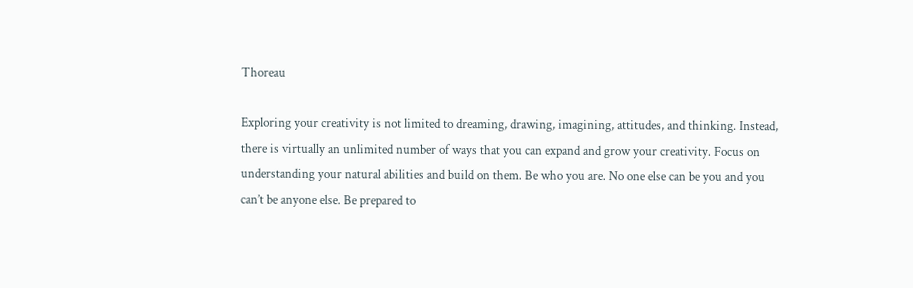Thoreau

Exploring your creativity is not limited to dreaming, drawing, imagining, attitudes, and thinking. Instead, there is virtually an unlimited number of ways that you can expand and grow your creativity. Focus on understanding your natural abilities and build on them. Be who you are. No one else can be you and you can’t be anyone else. Be prepared to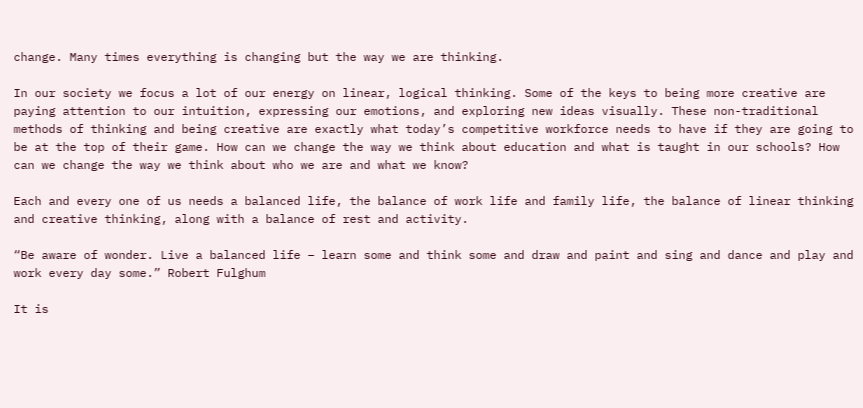change. Many times everything is changing but the way we are thinking.

In our society we focus a lot of our energy on linear, logical thinking. Some of the keys to being more creative are paying attention to our intuition, expressing our emotions, and exploring new ideas visually. These non-traditional methods of thinking and being creative are exactly what today’s competitive workforce needs to have if they are going to be at the top of their game. How can we change the way we think about education and what is taught in our schools? How can we change the way we think about who we are and what we know?

Each and every one of us needs a balanced life, the balance of work life and family life, the balance of linear thinking and creative thinking, along with a balance of rest and activity.

“Be aware of wonder. Live a balanced life – learn some and think some and draw and paint and sing and dance and play and work every day some.” Robert Fulghum

It is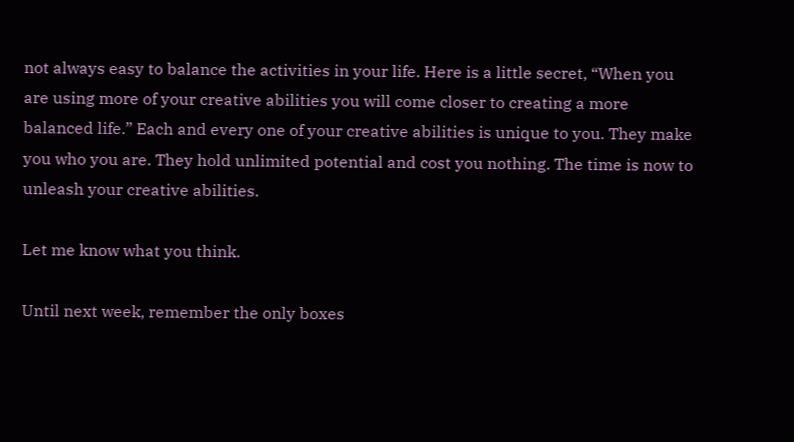not always easy to balance the activities in your life. Here is a little secret, “When you are using more of your creative abilities you will come closer to creating a more balanced life.” Each and every one of your creative abilities is unique to you. They make you who you are. They hold unlimited potential and cost you nothing. The time is now to unleash your creative abilities.

Let me know what you think.

Until next week, remember the only boxes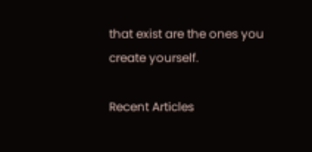that exist are the ones you create yourself.

Recent Articles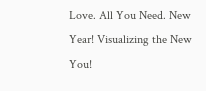Love. All You Need. New Year! Visualizing the New You!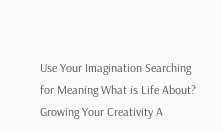Use Your Imagination Searching for Meaning What is Life About? Growing Your Creativity A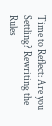Time to Reflect: Are you Settling? Rewriting the Rules